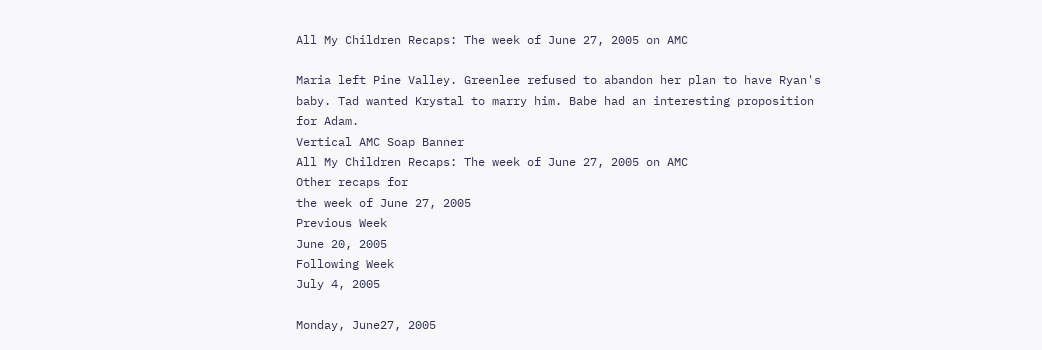All My Children Recaps: The week of June 27, 2005 on AMC

Maria left Pine Valley. Greenlee refused to abandon her plan to have Ryan's baby. Tad wanted Krystal to marry him. Babe had an interesting proposition for Adam.
Vertical AMC Soap Banner
All My Children Recaps: The week of June 27, 2005 on AMC
Other recaps for
the week of June 27, 2005
Previous Week
June 20, 2005
Following Week
July 4, 2005

Monday, June27, 2005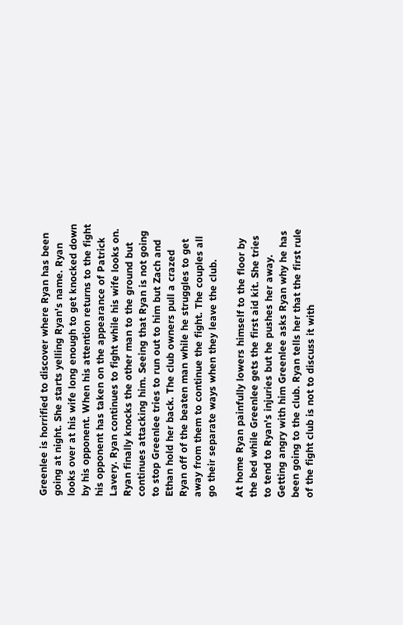Greenlee is horrified to discover where Ryan has been going at night. She starts yelling Ryan's name. Ryan looks over at his wife long enough to get knocked down by his opponent. When his attention returns to the fight his opponent has taken on the appearance of Patrick Lavery. Ryan continues to fight while his wife looks on. Ryan finally knocks the other man to the ground but continues attacking him. Seeing that Ryan is not going to stop Greenlee tries to run out to him but Zach and Ethan hold her back. The club owners pull a crazed Ryan off of the beaten man while he struggles to get away from them to continue the fight. The couples all go their separate ways when they leave the club.

At home Ryan painfully lowers himself to the floor by the bed while Greenlee gets the first aid kit. She tries to tend to Ryan's injuries but he pushes her away. Getting angry with him Greenlee asks Ryan why he has been going to the club. Ryan tells her that the first rule of the fight club is not to discuss it with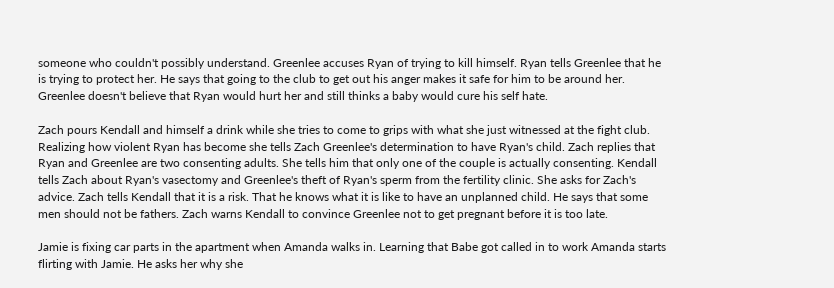someone who couldn't possibly understand. Greenlee accuses Ryan of trying to kill himself. Ryan tells Greenlee that he is trying to protect her. He says that going to the club to get out his anger makes it safe for him to be around her. Greenlee doesn't believe that Ryan would hurt her and still thinks a baby would cure his self hate.

Zach pours Kendall and himself a drink while she tries to come to grips with what she just witnessed at the fight club. Realizing how violent Ryan has become she tells Zach Greenlee's determination to have Ryan's child. Zach replies that Ryan and Greenlee are two consenting adults. She tells him that only one of the couple is actually consenting. Kendall tells Zach about Ryan's vasectomy and Greenlee's theft of Ryan's sperm from the fertility clinic. She asks for Zach's advice. Zach tells Kendall that it is a risk. That he knows what it is like to have an unplanned child. He says that some men should not be fathers. Zach warns Kendall to convince Greenlee not to get pregnant before it is too late.

Jamie is fixing car parts in the apartment when Amanda walks in. Learning that Babe got called in to work Amanda starts flirting with Jamie. He asks her why she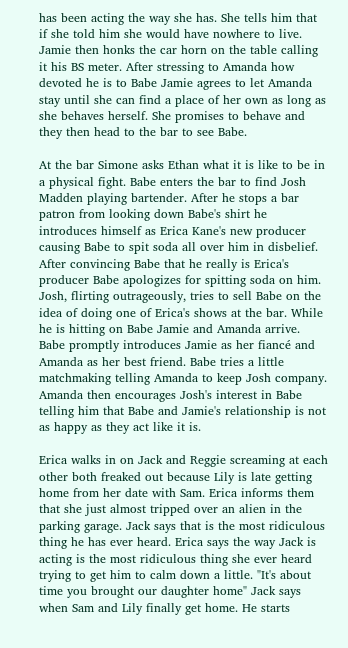has been acting the way she has. She tells him that if she told him she would have nowhere to live. Jamie then honks the car horn on the table calling it his BS meter. After stressing to Amanda how devoted he is to Babe Jamie agrees to let Amanda stay until she can find a place of her own as long as she behaves herself. She promises to behave and they then head to the bar to see Babe.

At the bar Simone asks Ethan what it is like to be in a physical fight. Babe enters the bar to find Josh Madden playing bartender. After he stops a bar patron from looking down Babe's shirt he introduces himself as Erica Kane's new producer causing Babe to spit soda all over him in disbelief. After convincing Babe that he really is Erica's producer Babe apologizes for spitting soda on him. Josh, flirting outrageously, tries to sell Babe on the idea of doing one of Erica's shows at the bar. While he is hitting on Babe Jamie and Amanda arrive. Babe promptly introduces Jamie as her fiancé and Amanda as her best friend. Babe tries a little matchmaking telling Amanda to keep Josh company. Amanda then encourages Josh's interest in Babe telling him that Babe and Jamie's relationship is not as happy as they act like it is.

Erica walks in on Jack and Reggie screaming at each other both freaked out because Lily is late getting home from her date with Sam. Erica informs them that she just almost tripped over an alien in the parking garage. Jack says that is the most ridiculous thing he has ever heard. Erica says the way Jack is acting is the most ridiculous thing she ever heard trying to get him to calm down a little. "It's about time you brought our daughter home" Jack says when Sam and Lily finally get home. He starts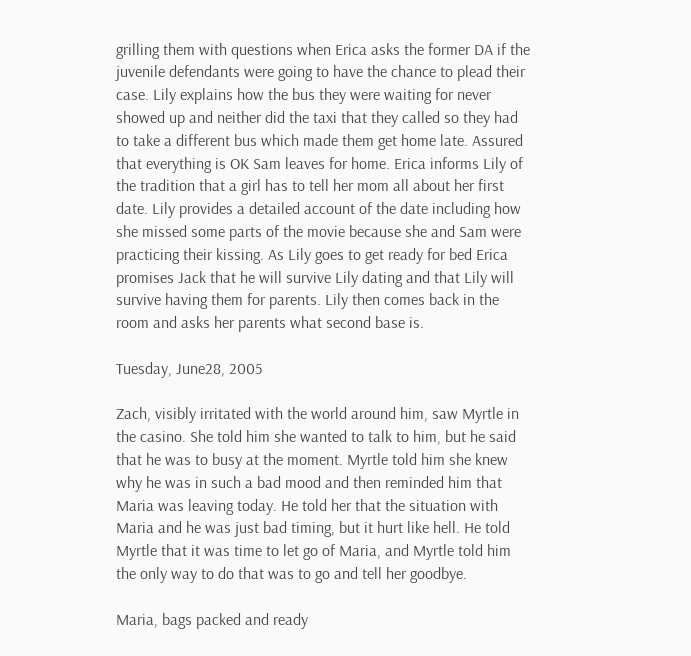grilling them with questions when Erica asks the former DA if the juvenile defendants were going to have the chance to plead their case. Lily explains how the bus they were waiting for never showed up and neither did the taxi that they called so they had to take a different bus which made them get home late. Assured that everything is OK Sam leaves for home. Erica informs Lily of the tradition that a girl has to tell her mom all about her first date. Lily provides a detailed account of the date including how she missed some parts of the movie because she and Sam were practicing their kissing. As Lily goes to get ready for bed Erica promises Jack that he will survive Lily dating and that Lily will survive having them for parents. Lily then comes back in the room and asks her parents what second base is.

Tuesday, June28, 2005

Zach, visibly irritated with the world around him, saw Myrtle in the casino. She told him she wanted to talk to him, but he said that he was to busy at the moment. Myrtle told him she knew why he was in such a bad mood and then reminded him that Maria was leaving today. He told her that the situation with Maria and he was just bad timing, but it hurt like hell. He told Myrtle that it was time to let go of Maria, and Myrtle told him the only way to do that was to go and tell her goodbye.

Maria, bags packed and ready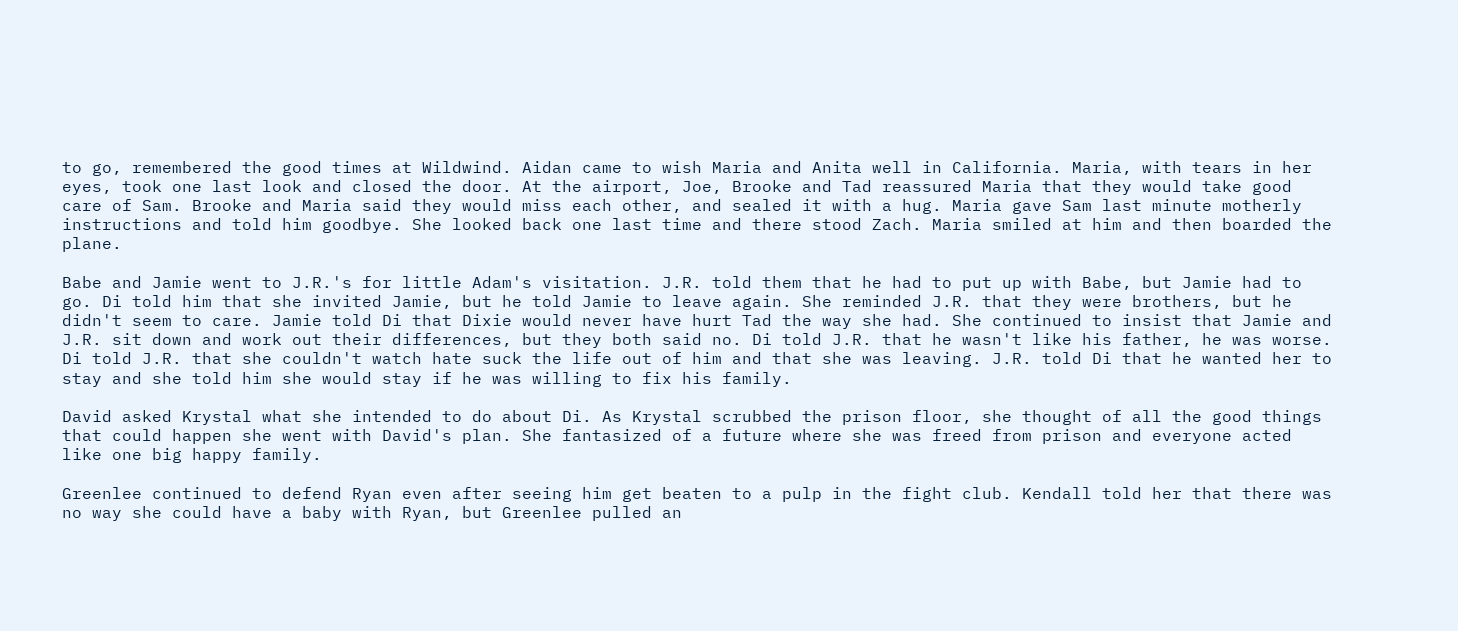to go, remembered the good times at Wildwind. Aidan came to wish Maria and Anita well in California. Maria, with tears in her eyes, took one last look and closed the door. At the airport, Joe, Brooke and Tad reassured Maria that they would take good care of Sam. Brooke and Maria said they would miss each other, and sealed it with a hug. Maria gave Sam last minute motherly instructions and told him goodbye. She looked back one last time and there stood Zach. Maria smiled at him and then boarded the plane.

Babe and Jamie went to J.R.'s for little Adam's visitation. J.R. told them that he had to put up with Babe, but Jamie had to go. Di told him that she invited Jamie, but he told Jamie to leave again. She reminded J.R. that they were brothers, but he didn't seem to care. Jamie told Di that Dixie would never have hurt Tad the way she had. She continued to insist that Jamie and J.R. sit down and work out their differences, but they both said no. Di told J.R. that he wasn't like his father, he was worse. Di told J.R. that she couldn't watch hate suck the life out of him and that she was leaving. J.R. told Di that he wanted her to stay and she told him she would stay if he was willing to fix his family.

David asked Krystal what she intended to do about Di. As Krystal scrubbed the prison floor, she thought of all the good things that could happen she went with David's plan. She fantasized of a future where she was freed from prison and everyone acted like one big happy family.

Greenlee continued to defend Ryan even after seeing him get beaten to a pulp in the fight club. Kendall told her that there was no way she could have a baby with Ryan, but Greenlee pulled an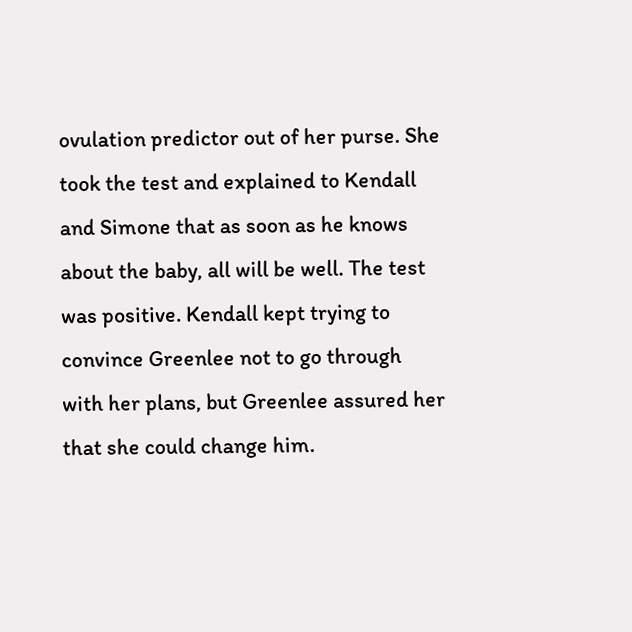ovulation predictor out of her purse. She took the test and explained to Kendall and Simone that as soon as he knows about the baby, all will be well. The test was positive. Kendall kept trying to convince Greenlee not to go through with her plans, but Greenlee assured her that she could change him.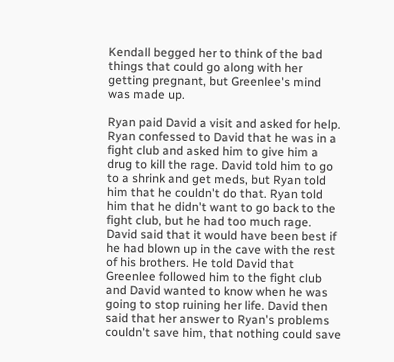Kendall begged her to think of the bad things that could go along with her getting pregnant, but Greenlee's mind was made up.

Ryan paid David a visit and asked for help. Ryan confessed to David that he was in a fight club and asked him to give him a drug to kill the rage. David told him to go to a shrink and get meds, but Ryan told him that he couldn't do that. Ryan told him that he didn't want to go back to the fight club, but he had too much rage. David said that it would have been best if he had blown up in the cave with the rest of his brothers. He told David that Greenlee followed him to the fight club and David wanted to know when he was going to stop ruining her life. David then said that her answer to Ryan's problems couldn't save him, that nothing could save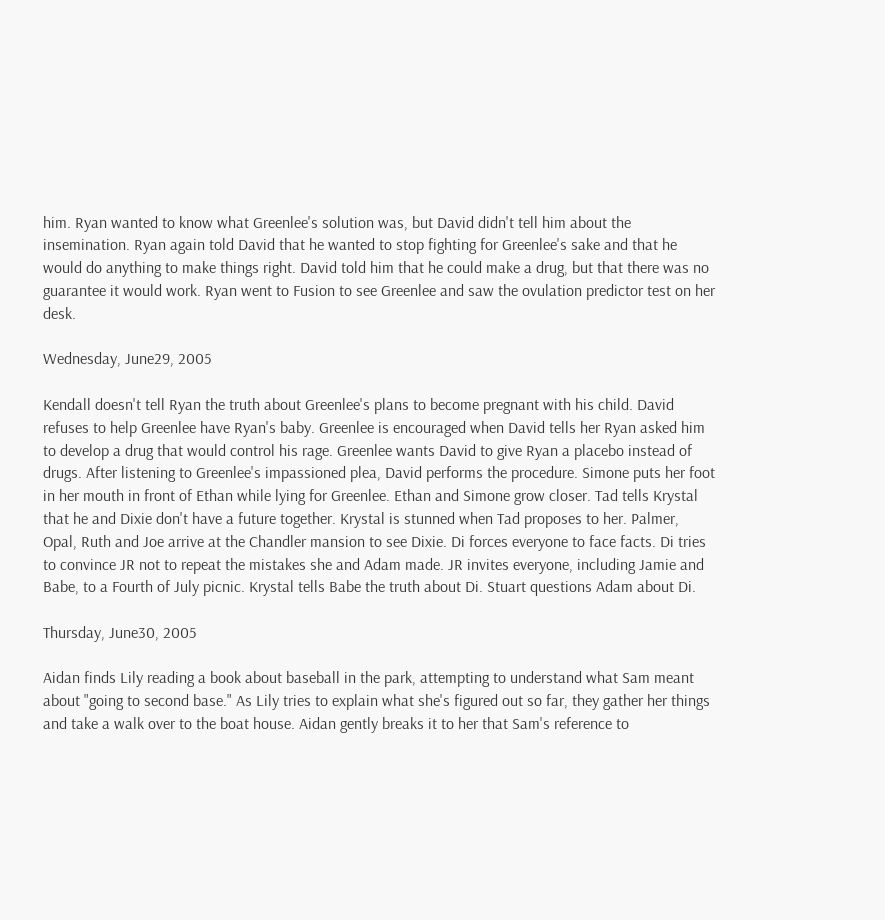him. Ryan wanted to know what Greenlee's solution was, but David didn't tell him about the insemination. Ryan again told David that he wanted to stop fighting for Greenlee's sake and that he would do anything to make things right. David told him that he could make a drug, but that there was no guarantee it would work. Ryan went to Fusion to see Greenlee and saw the ovulation predictor test on her desk.

Wednesday, June29, 2005

Kendall doesn't tell Ryan the truth about Greenlee's plans to become pregnant with his child. David refuses to help Greenlee have Ryan's baby. Greenlee is encouraged when David tells her Ryan asked him to develop a drug that would control his rage. Greenlee wants David to give Ryan a placebo instead of drugs. After listening to Greenlee's impassioned plea, David performs the procedure. Simone puts her foot in her mouth in front of Ethan while lying for Greenlee. Ethan and Simone grow closer. Tad tells Krystal that he and Dixie don't have a future together. Krystal is stunned when Tad proposes to her. Palmer, Opal, Ruth and Joe arrive at the Chandler mansion to see Dixie. Di forces everyone to face facts. Di tries to convince JR not to repeat the mistakes she and Adam made. JR invites everyone, including Jamie and Babe, to a Fourth of July picnic. Krystal tells Babe the truth about Di. Stuart questions Adam about Di.

Thursday, June30, 2005

Aidan finds Lily reading a book about baseball in the park, attempting to understand what Sam meant about "going to second base." As Lily tries to explain what she's figured out so far, they gather her things and take a walk over to the boat house. Aidan gently breaks it to her that Sam's reference to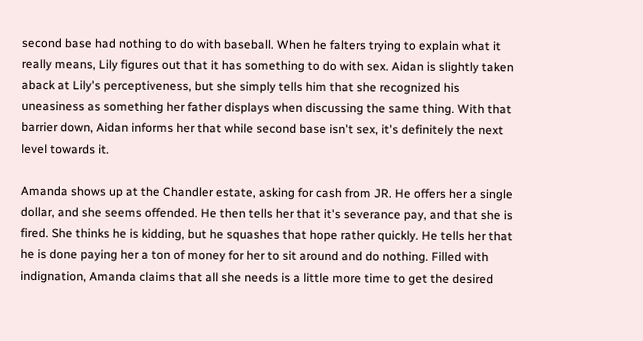second base had nothing to do with baseball. When he falters trying to explain what it really means, Lily figures out that it has something to do with sex. Aidan is slightly taken aback at Lily's perceptiveness, but she simply tells him that she recognized his uneasiness as something her father displays when discussing the same thing. With that barrier down, Aidan informs her that while second base isn't sex, it's definitely the next level towards it.

Amanda shows up at the Chandler estate, asking for cash from JR. He offers her a single dollar, and she seems offended. He then tells her that it's severance pay, and that she is fired. She thinks he is kidding, but he squashes that hope rather quickly. He tells her that he is done paying her a ton of money for her to sit around and do nothing. Filled with indignation, Amanda claims that all she needs is a little more time to get the desired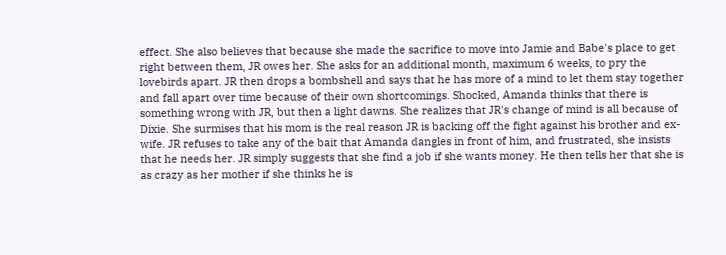effect. She also believes that because she made the sacrifice to move into Jamie and Babe's place to get right between them, JR owes her. She asks for an additional month, maximum 6 weeks, to pry the lovebirds apart. JR then drops a bombshell and says that he has more of a mind to let them stay together and fall apart over time because of their own shortcomings. Shocked, Amanda thinks that there is something wrong with JR, but then a light dawns. She realizes that JR's change of mind is all because of Dixie. She surmises that his mom is the real reason JR is backing off the fight against his brother and ex-wife. JR refuses to take any of the bait that Amanda dangles in front of him, and frustrated, she insists that he needs her. JR simply suggests that she find a job if she wants money. He then tells her that she is as crazy as her mother if she thinks he is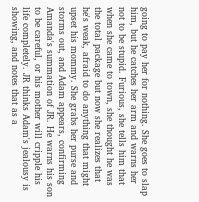going to pay her for nothing. She goes to slap him, but he catches her arm and warns her not to be stupid. Furious, she tells him that when she came to town, she thought he was the total package but now she realizes that he's weak, afraid to do anything that might upset his mommy. She grabs her purse and storms out, and Adam appears, confirming Amanda's summation of JR. He warns his son to be careful, or his mother will cripple his life completely. JR thinks Adam's jealousy is showing, and notes that as a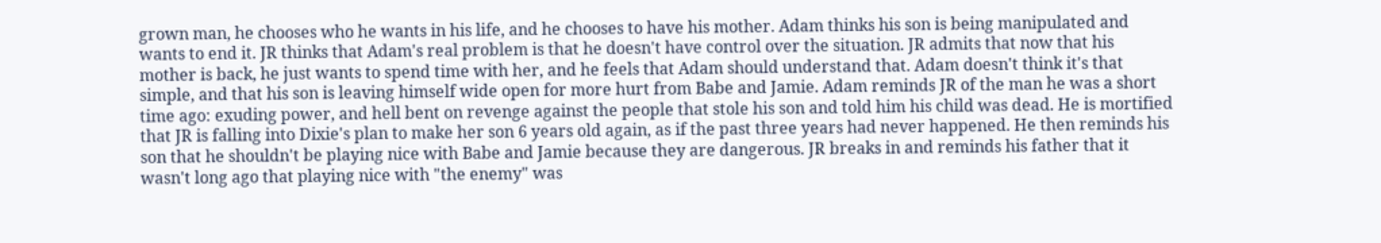grown man, he chooses who he wants in his life, and he chooses to have his mother. Adam thinks his son is being manipulated and wants to end it. JR thinks that Adam's real problem is that he doesn't have control over the situation. JR admits that now that his mother is back, he just wants to spend time with her, and he feels that Adam should understand that. Adam doesn't think it's that simple, and that his son is leaving himself wide open for more hurt from Babe and Jamie. Adam reminds JR of the man he was a short time ago: exuding power, and hell bent on revenge against the people that stole his son and told him his child was dead. He is mortified that JR is falling into Dixie's plan to make her son 6 years old again, as if the past three years had never happened. He then reminds his son that he shouldn't be playing nice with Babe and Jamie because they are dangerous. JR breaks in and reminds his father that it wasn't long ago that playing nice with "the enemy" was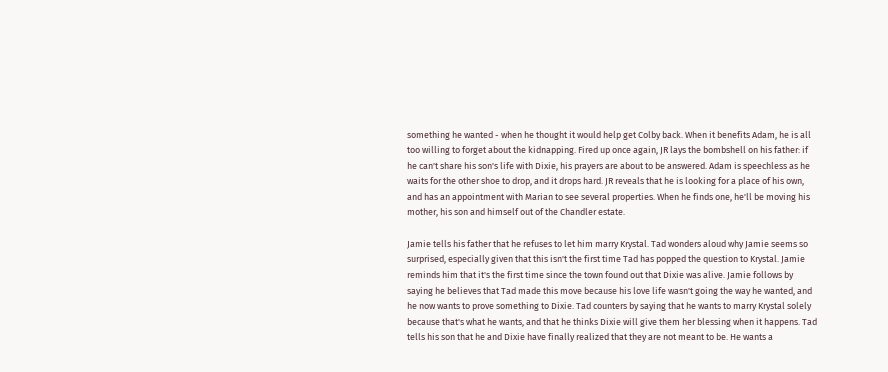something he wanted - when he thought it would help get Colby back. When it benefits Adam, he is all too willing to forget about the kidnapping. Fired up once again, JR lays the bombshell on his father: if he can't share his son's life with Dixie, his prayers are about to be answered. Adam is speechless as he waits for the other shoe to drop, and it drops hard. JR reveals that he is looking for a place of his own, and has an appointment with Marian to see several properties. When he finds one, he'll be moving his mother, his son and himself out of the Chandler estate.

Jamie tells his father that he refuses to let him marry Krystal. Tad wonders aloud why Jamie seems so surprised, especially given that this isn't the first time Tad has popped the question to Krystal. Jamie reminds him that it's the first time since the town found out that Dixie was alive. Jamie follows by saying he believes that Tad made this move because his love life wasn't going the way he wanted, and he now wants to prove something to Dixie. Tad counters by saying that he wants to marry Krystal solely because that's what he wants, and that he thinks Dixie will give them her blessing when it happens. Tad tells his son that he and Dixie have finally realized that they are not meant to be. He wants a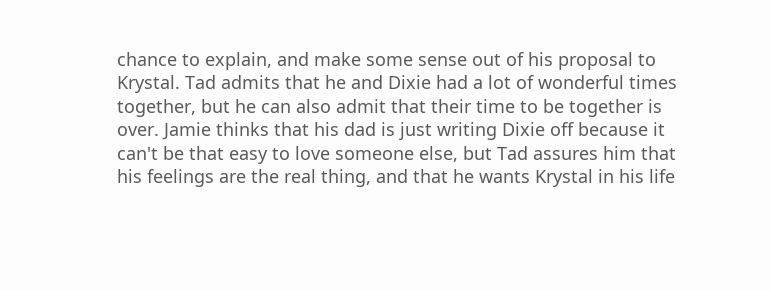chance to explain, and make some sense out of his proposal to Krystal. Tad admits that he and Dixie had a lot of wonderful times together, but he can also admit that their time to be together is over. Jamie thinks that his dad is just writing Dixie off because it can't be that easy to love someone else, but Tad assures him that his feelings are the real thing, and that he wants Krystal in his life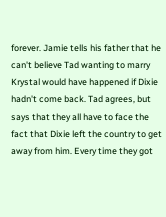forever. Jamie tells his father that he can't believe Tad wanting to marry Krystal would have happened if Dixie hadn't come back. Tad agrees, but says that they all have to face the fact that Dixie left the country to get away from him. Every time they got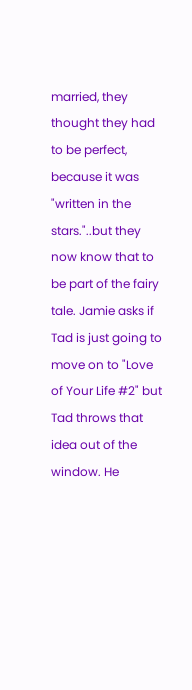married, they thought they had to be perfect, because it was "written in the stars."..but they now know that to be part of the fairy tale. Jamie asks if Tad is just going to move on to "Love of Your Life #2" but Tad throws that idea out of the window. He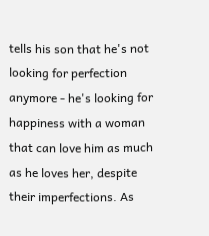tells his son that he's not looking for perfection anymore - he's looking for happiness with a woman that can love him as much as he loves her, despite their imperfections. As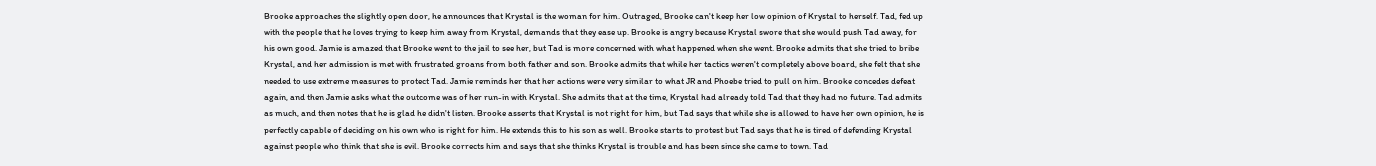Brooke approaches the slightly open door, he announces that Krystal is the woman for him. Outraged, Brooke can't keep her low opinion of Krystal to herself. Tad, fed up with the people that he loves trying to keep him away from Krystal, demands that they ease up. Brooke is angry because Krystal swore that she would push Tad away, for his own good. Jamie is amazed that Brooke went to the jail to see her, but Tad is more concerned with what happened when she went. Brooke admits that she tried to bribe Krystal, and her admission is met with frustrated groans from both father and son. Brooke admits that while her tactics weren't completely above board, she felt that she needed to use extreme measures to protect Tad. Jamie reminds her that her actions were very similar to what JR and Phoebe tried to pull on him. Brooke concedes defeat again, and then Jamie asks what the outcome was of her run-in with Krystal. She admits that at the time, Krystal had already told Tad that they had no future. Tad admits as much, and then notes that he is glad he didn't listen. Brooke asserts that Krystal is not right for him, but Tad says that while she is allowed to have her own opinion, he is perfectly capable of deciding on his own who is right for him. He extends this to his son as well. Brooke starts to protest but Tad says that he is tired of defending Krystal against people who think that she is evil. Brooke corrects him and says that she thinks Krystal is trouble and has been since she came to town. Tad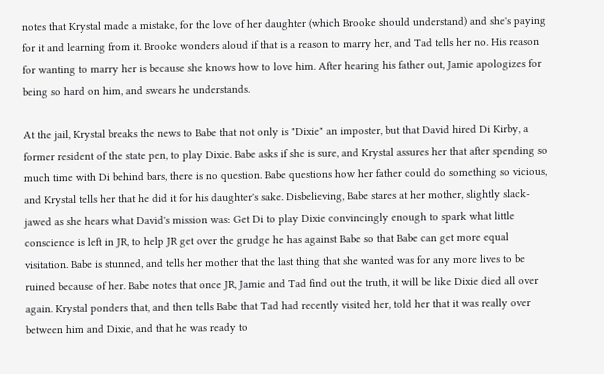notes that Krystal made a mistake, for the love of her daughter (which Brooke should understand) and she's paying for it and learning from it. Brooke wonders aloud if that is a reason to marry her, and Tad tells her no. His reason for wanting to marry her is because she knows how to love him. After hearing his father out, Jamie apologizes for being so hard on him, and swears he understands.

At the jail, Krystal breaks the news to Babe that not only is "Dixie" an imposter, but that David hired Di Kirby, a former resident of the state pen, to play Dixie. Babe asks if she is sure, and Krystal assures her that after spending so much time with Di behind bars, there is no question. Babe questions how her father could do something so vicious, and Krystal tells her that he did it for his daughter's sake. Disbelieving, Babe stares at her mother, slightly slack-jawed as she hears what David's mission was: Get Di to play Dixie convincingly enough to spark what little conscience is left in JR, to help JR get over the grudge he has against Babe so that Babe can get more equal visitation. Babe is stunned, and tells her mother that the last thing that she wanted was for any more lives to be ruined because of her. Babe notes that once JR, Jamie and Tad find out the truth, it will be like Dixie died all over again. Krystal ponders that, and then tells Babe that Tad had recently visited her, told her that it was really over between him and Dixie, and that he was ready to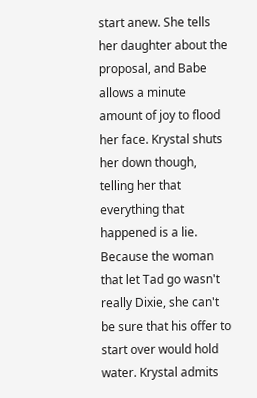start anew. She tells her daughter about the proposal, and Babe allows a minute amount of joy to flood her face. Krystal shuts her down though, telling her that everything that happened is a lie. Because the woman that let Tad go wasn't really Dixie, she can't be sure that his offer to start over would hold water. Krystal admits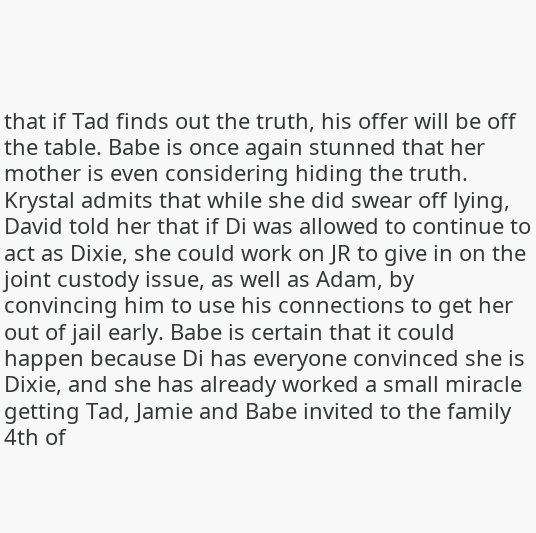that if Tad finds out the truth, his offer will be off the table. Babe is once again stunned that her mother is even considering hiding the truth. Krystal admits that while she did swear off lying, David told her that if Di was allowed to continue to act as Dixie, she could work on JR to give in on the joint custody issue, as well as Adam, by convincing him to use his connections to get her out of jail early. Babe is certain that it could happen because Di has everyone convinced she is Dixie, and she has already worked a small miracle getting Tad, Jamie and Babe invited to the family 4th of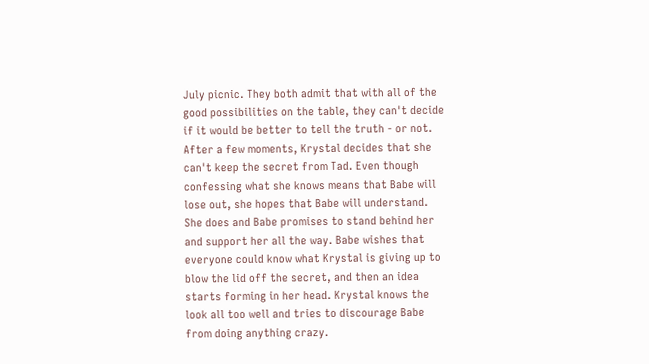July picnic. They both admit that with all of the good possibilities on the table, they can't decide if it would be better to tell the truth - or not. After a few moments, Krystal decides that she can't keep the secret from Tad. Even though confessing what she knows means that Babe will lose out, she hopes that Babe will understand. She does and Babe promises to stand behind her and support her all the way. Babe wishes that everyone could know what Krystal is giving up to blow the lid off the secret, and then an idea starts forming in her head. Krystal knows the look all too well and tries to discourage Babe from doing anything crazy.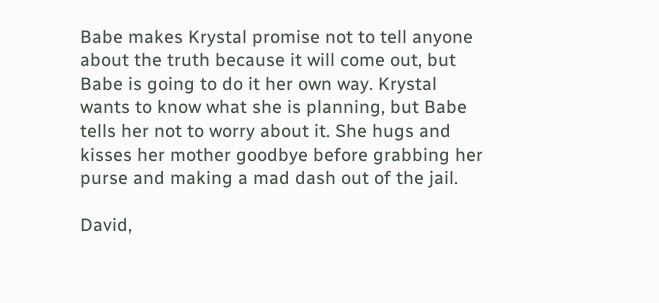Babe makes Krystal promise not to tell anyone about the truth because it will come out, but Babe is going to do it her own way. Krystal wants to know what she is planning, but Babe tells her not to worry about it. She hugs and kisses her mother goodbye before grabbing her purse and making a mad dash out of the jail.

David,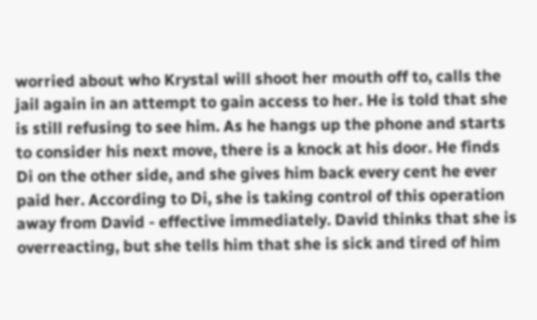worried about who Krystal will shoot her mouth off to, calls the jail again in an attempt to gain access to her. He is told that she is still refusing to see him. As he hangs up the phone and starts to consider his next move, there is a knock at his door. He finds Di on the other side, and she gives him back every cent he ever paid her. According to Di, she is taking control of this operation away from David - effective immediately. David thinks that she is overreacting, but she tells him that she is sick and tired of him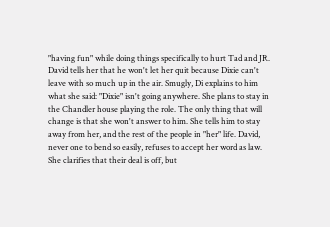"having fun" while doing things specifically to hurt Tad and JR. David tells her that he won't let her quit because Dixie can't leave with so much up in the air. Smugly, Di explains to him what she said: "Dixie" isn't going anywhere. She plans to stay in the Chandler house playing the role. The only thing that will change is that she won't answer to him. She tells him to stay away from her, and the rest of the people in "her" life. David, never one to bend so easily, refuses to accept her word as law. She clarifies that their deal is off, but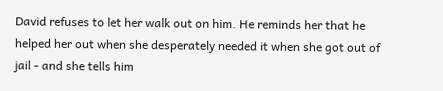David refuses to let her walk out on him. He reminds her that he helped her out when she desperately needed it when she got out of jail - and she tells him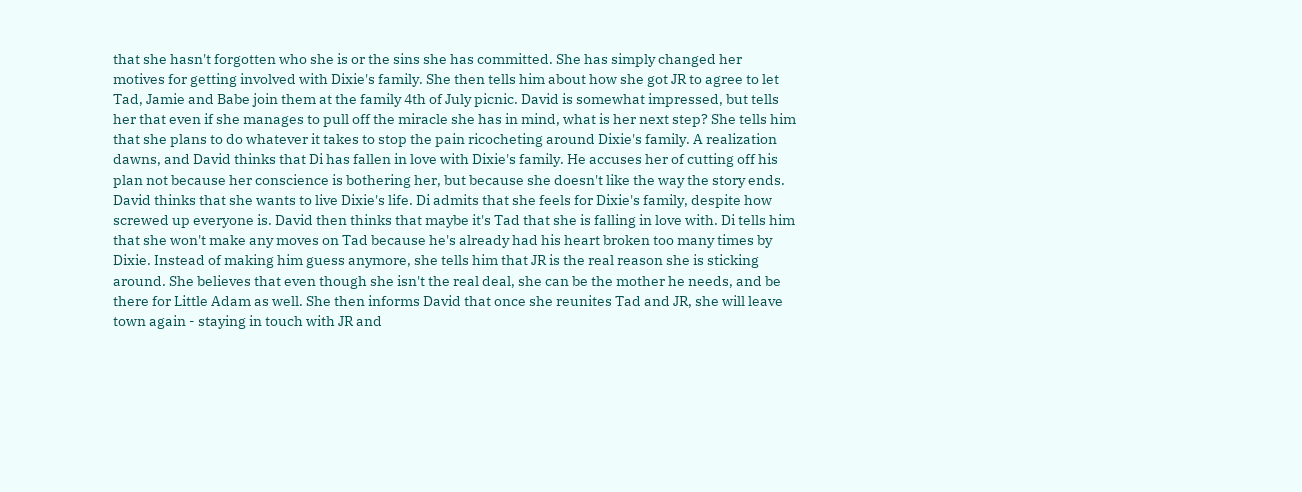that she hasn't forgotten who she is or the sins she has committed. She has simply changed her motives for getting involved with Dixie's family. She then tells him about how she got JR to agree to let Tad, Jamie and Babe join them at the family 4th of July picnic. David is somewhat impressed, but tells her that even if she manages to pull off the miracle she has in mind, what is her next step? She tells him that she plans to do whatever it takes to stop the pain ricocheting around Dixie's family. A realization dawns, and David thinks that Di has fallen in love with Dixie's family. He accuses her of cutting off his plan not because her conscience is bothering her, but because she doesn't like the way the story ends. David thinks that she wants to live Dixie's life. Di admits that she feels for Dixie's family, despite how screwed up everyone is. David then thinks that maybe it's Tad that she is falling in love with. Di tells him that she won't make any moves on Tad because he's already had his heart broken too many times by Dixie. Instead of making him guess anymore, she tells him that JR is the real reason she is sticking around. She believes that even though she isn't the real deal, she can be the mother he needs, and be there for Little Adam as well. She then informs David that once she reunites Tad and JR, she will leave town again - staying in touch with JR and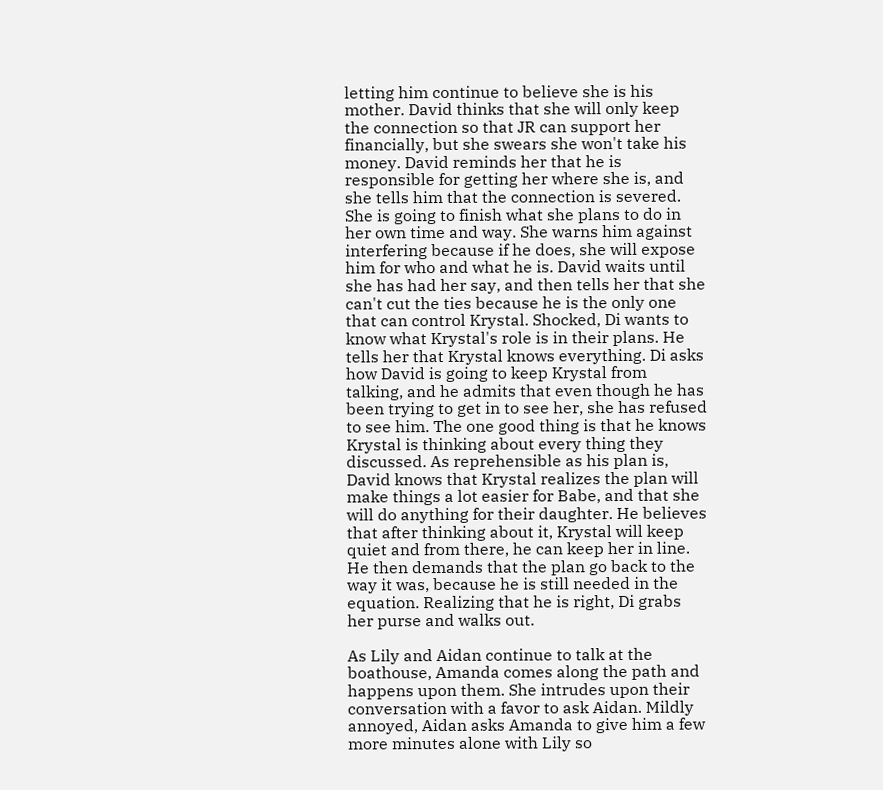letting him continue to believe she is his mother. David thinks that she will only keep the connection so that JR can support her financially, but she swears she won't take his money. David reminds her that he is responsible for getting her where she is, and she tells him that the connection is severed. She is going to finish what she plans to do in her own time and way. She warns him against interfering because if he does, she will expose him for who and what he is. David waits until she has had her say, and then tells her that she can't cut the ties because he is the only one that can control Krystal. Shocked, Di wants to know what Krystal's role is in their plans. He tells her that Krystal knows everything. Di asks how David is going to keep Krystal from talking, and he admits that even though he has been trying to get in to see her, she has refused to see him. The one good thing is that he knows Krystal is thinking about every thing they discussed. As reprehensible as his plan is, David knows that Krystal realizes the plan will make things a lot easier for Babe, and that she will do anything for their daughter. He believes that after thinking about it, Krystal will keep quiet and from there, he can keep her in line. He then demands that the plan go back to the way it was, because he is still needed in the equation. Realizing that he is right, Di grabs her purse and walks out.

As Lily and Aidan continue to talk at the boathouse, Amanda comes along the path and happens upon them. She intrudes upon their conversation with a favor to ask Aidan. Mildly annoyed, Aidan asks Amanda to give him a few more minutes alone with Lily so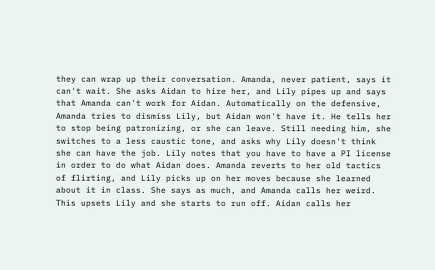they can wrap up their conversation. Amanda, never patient, says it can't wait. She asks Aidan to hire her, and Lily pipes up and says that Amanda can't work for Aidan. Automatically on the defensive, Amanda tries to dismiss Lily, but Aidan won't have it. He tells her to stop being patronizing, or she can leave. Still needing him, she switches to a less caustic tone, and asks why Lily doesn't think she can have the job. Lily notes that you have to have a PI license in order to do what Aidan does. Amanda reverts to her old tactics of flirting, and Lily picks up on her moves because she learned about it in class. She says as much, and Amanda calls her weird. This upsets Lily and she starts to run off. Aidan calls her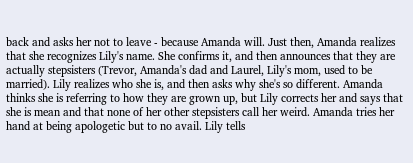back and asks her not to leave - because Amanda will. Just then, Amanda realizes that she recognizes Lily's name. She confirms it, and then announces that they are actually stepsisters (Trevor, Amanda's dad and Laurel, Lily's mom, used to be married). Lily realizes who she is, and then asks why she's so different. Amanda thinks she is referring to how they are grown up, but Lily corrects her and says that she is mean and that none of her other stepsisters call her weird. Amanda tries her hand at being apologetic but to no avail. Lily tells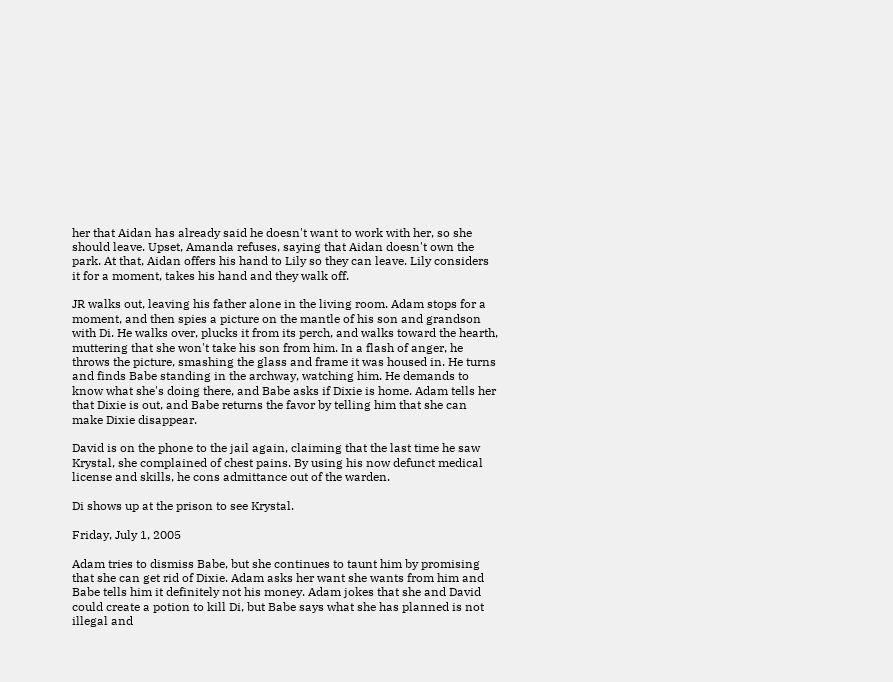her that Aidan has already said he doesn't want to work with her, so she should leave. Upset, Amanda refuses, saying that Aidan doesn't own the park. At that, Aidan offers his hand to Lily so they can leave. Lily considers it for a moment, takes his hand and they walk off.

JR walks out, leaving his father alone in the living room. Adam stops for a moment, and then spies a picture on the mantle of his son and grandson with Di. He walks over, plucks it from its perch, and walks toward the hearth, muttering that she won't take his son from him. In a flash of anger, he throws the picture, smashing the glass and frame it was housed in. He turns and finds Babe standing in the archway, watching him. He demands to know what she's doing there, and Babe asks if Dixie is home. Adam tells her that Dixie is out, and Babe returns the favor by telling him that she can make Dixie disappear.

David is on the phone to the jail again, claiming that the last time he saw Krystal, she complained of chest pains. By using his now defunct medical license and skills, he cons admittance out of the warden.

Di shows up at the prison to see Krystal.

Friday, July 1, 2005

Adam tries to dismiss Babe, but she continues to taunt him by promising that she can get rid of Dixie. Adam asks her want she wants from him and Babe tells him it definitely not his money. Adam jokes that she and David could create a potion to kill Di, but Babe says what she has planned is not illegal and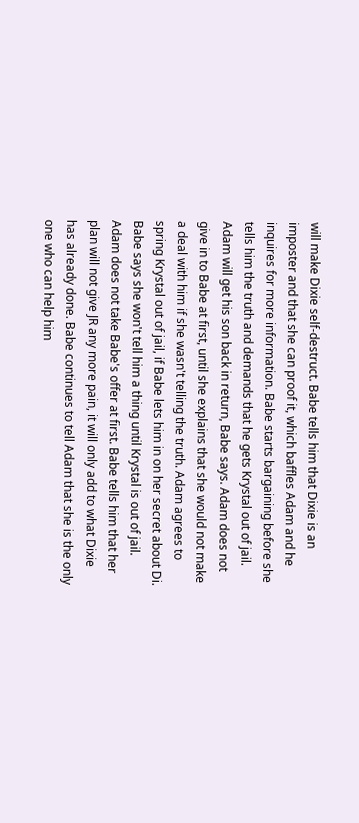will make Dixie self-destruct. Babe tells him that Dixie is an imposter and that she can proof it, which baffles Adam and he inquires for more information. Babe starts bargaining before she tells him the truth and demands that he gets Krystal out of jail. Adam will get his son back in return, Babe says. Adam does not give in to Babe at first, until she explains that she would not make a deal with him if she wasn't telling the truth. Adam agrees to spring Krystal out of jail, if Babe lets him in on her secret about Di. Babe says she won't tell him a thing until Krystal is out of jail. Adam does not take Babe's offer at first. Babe tells him that her plan will not give JR any more pain, it will only add to what Dixie has already done. Babe continues to tell Adam that she is the only one who can help him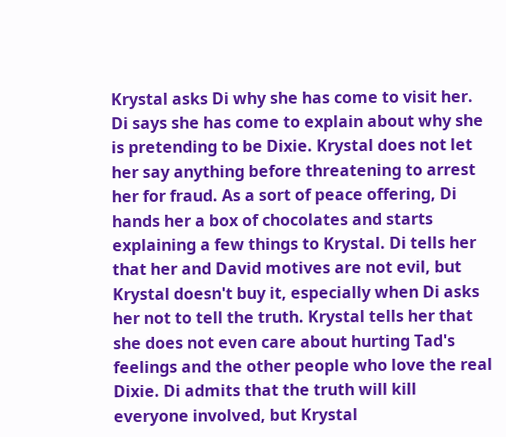Krystal asks Di why she has come to visit her. Di says she has come to explain about why she is pretending to be Dixie. Krystal does not let her say anything before threatening to arrest her for fraud. As a sort of peace offering, Di hands her a box of chocolates and starts explaining a few things to Krystal. Di tells her that her and David motives are not evil, but Krystal doesn't buy it, especially when Di asks her not to tell the truth. Krystal tells her that she does not even care about hurting Tad's feelings and the other people who love the real Dixie. Di admits that the truth will kill everyone involved, but Krystal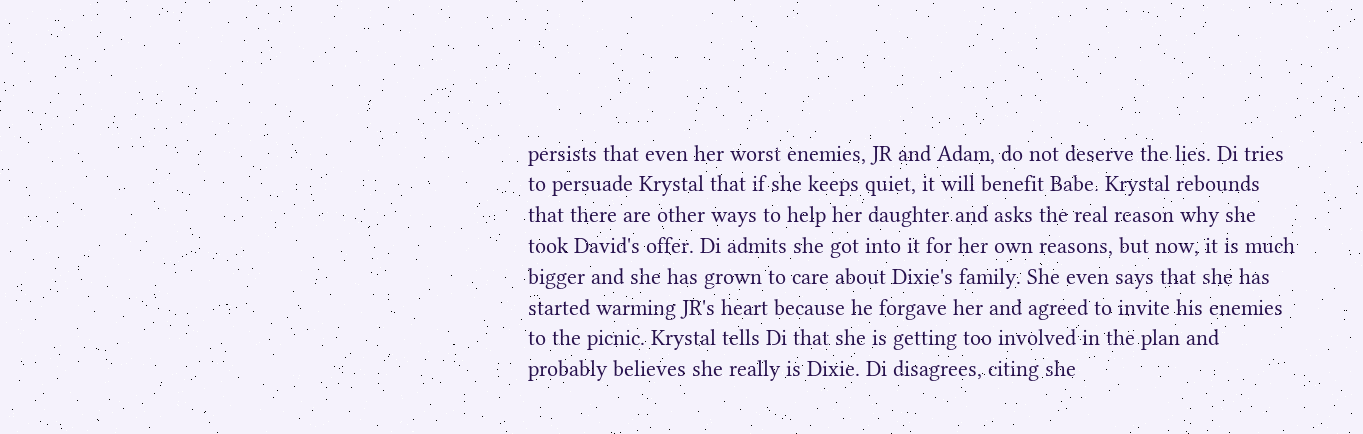persists that even her worst enemies, JR and Adam, do not deserve the lies. Di tries to persuade Krystal that if she keeps quiet, it will benefit Babe. Krystal rebounds that there are other ways to help her daughter and asks the real reason why she took David's offer. Di admits she got into it for her own reasons, but now, it is much bigger and she has grown to care about Dixie's family. She even says that she has started warming JR's heart because he forgave her and agreed to invite his enemies to the picnic. Krystal tells Di that she is getting too involved in the plan and probably believes she really is Dixie. Di disagrees, citing she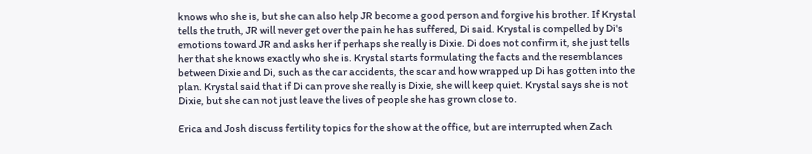knows who she is, but she can also help JR become a good person and forgive his brother. If Krystal tells the truth, JR will never get over the pain he has suffered, Di said. Krystal is compelled by Di's emotions toward JR and asks her if perhaps she really is Dixie. Di does not confirm it, she just tells her that she knows exactly who she is. Krystal starts formulating the facts and the resemblances between Dixie and Di, such as the car accidents, the scar and how wrapped up Di has gotten into the plan. Krystal said that if Di can prove she really is Dixie, she will keep quiet. Krystal says she is not Dixie, but she can not just leave the lives of people she has grown close to.

Erica and Josh discuss fertility topics for the show at the office, but are interrupted when Zach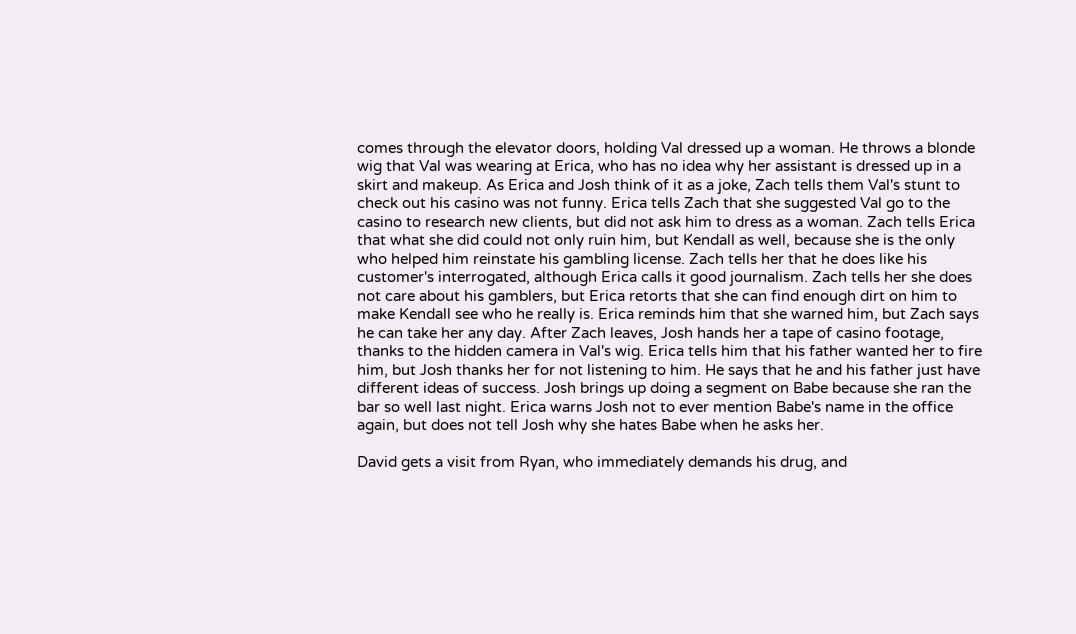comes through the elevator doors, holding Val dressed up a woman. He throws a blonde wig that Val was wearing at Erica, who has no idea why her assistant is dressed up in a skirt and makeup. As Erica and Josh think of it as a joke, Zach tells them Val's stunt to check out his casino was not funny. Erica tells Zach that she suggested Val go to the casino to research new clients, but did not ask him to dress as a woman. Zach tells Erica that what she did could not only ruin him, but Kendall as well, because she is the only who helped him reinstate his gambling license. Zach tells her that he does like his customer's interrogated, although Erica calls it good journalism. Zach tells her she does not care about his gamblers, but Erica retorts that she can find enough dirt on him to make Kendall see who he really is. Erica reminds him that she warned him, but Zach says he can take her any day. After Zach leaves, Josh hands her a tape of casino footage, thanks to the hidden camera in Val's wig. Erica tells him that his father wanted her to fire him, but Josh thanks her for not listening to him. He says that he and his father just have different ideas of success. Josh brings up doing a segment on Babe because she ran the bar so well last night. Erica warns Josh not to ever mention Babe's name in the office again, but does not tell Josh why she hates Babe when he asks her.

David gets a visit from Ryan, who immediately demands his drug, and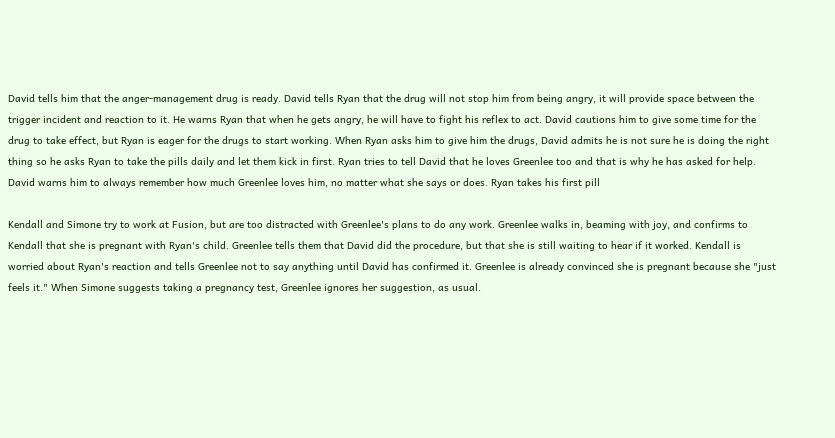David tells him that the anger-management drug is ready. David tells Ryan that the drug will not stop him from being angry, it will provide space between the trigger incident and reaction to it. He warns Ryan that when he gets angry, he will have to fight his reflex to act. David cautions him to give some time for the drug to take effect, but Ryan is eager for the drugs to start working. When Ryan asks him to give him the drugs, David admits he is not sure he is doing the right thing so he asks Ryan to take the pills daily and let them kick in first. Ryan tries to tell David that he loves Greenlee too and that is why he has asked for help. David warns him to always remember how much Greenlee loves him, no matter what she says or does. Ryan takes his first pill

Kendall and Simone try to work at Fusion, but are too distracted with Greenlee's plans to do any work. Greenlee walks in, beaming with joy, and confirms to Kendall that she is pregnant with Ryan's child. Greenlee tells them that David did the procedure, but that she is still waiting to hear if it worked. Kendall is worried about Ryan's reaction and tells Greenlee not to say anything until David has confirmed it. Greenlee is already convinced she is pregnant because she "just feels it." When Simone suggests taking a pregnancy test, Greenlee ignores her suggestion, as usual.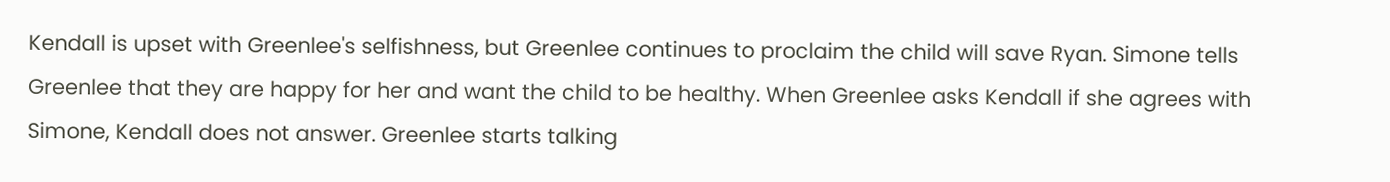Kendall is upset with Greenlee's selfishness, but Greenlee continues to proclaim the child will save Ryan. Simone tells Greenlee that they are happy for her and want the child to be healthy. When Greenlee asks Kendall if she agrees with Simone, Kendall does not answer. Greenlee starts talking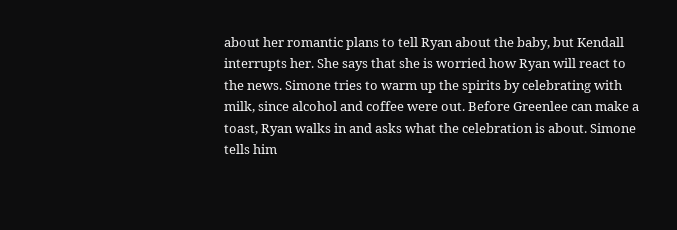about her romantic plans to tell Ryan about the baby, but Kendall interrupts her. She says that she is worried how Ryan will react to the news. Simone tries to warm up the spirits by celebrating with milk, since alcohol and coffee were out. Before Greenlee can make a toast, Ryan walks in and asks what the celebration is about. Simone tells him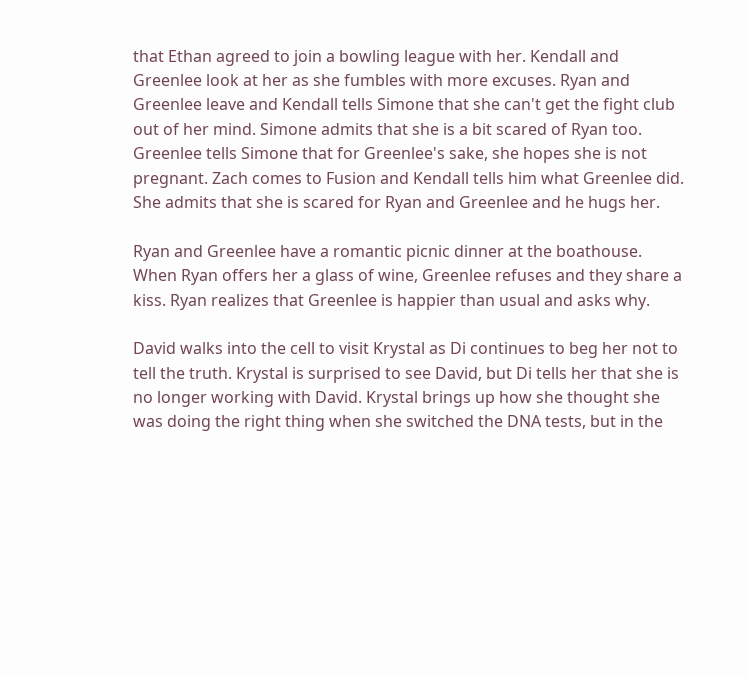that Ethan agreed to join a bowling league with her. Kendall and Greenlee look at her as she fumbles with more excuses. Ryan and Greenlee leave and Kendall tells Simone that she can't get the fight club out of her mind. Simone admits that she is a bit scared of Ryan too. Greenlee tells Simone that for Greenlee's sake, she hopes she is not pregnant. Zach comes to Fusion and Kendall tells him what Greenlee did. She admits that she is scared for Ryan and Greenlee and he hugs her.

Ryan and Greenlee have a romantic picnic dinner at the boathouse. When Ryan offers her a glass of wine, Greenlee refuses and they share a kiss. Ryan realizes that Greenlee is happier than usual and asks why.

David walks into the cell to visit Krystal as Di continues to beg her not to tell the truth. Krystal is surprised to see David, but Di tells her that she is no longer working with David. Krystal brings up how she thought she was doing the right thing when she switched the DNA tests, but in the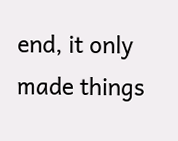end, it only made things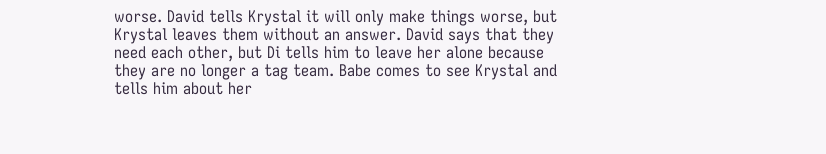worse. David tells Krystal it will only make things worse, but Krystal leaves them without an answer. David says that they need each other, but Di tells him to leave her alone because they are no longer a tag team. Babe comes to see Krystal and tells him about her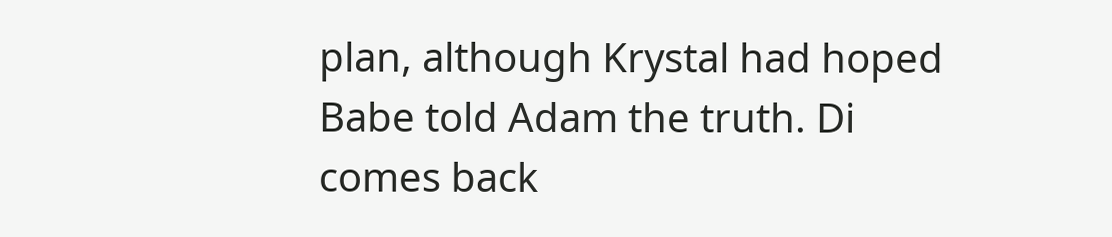plan, although Krystal had hoped Babe told Adam the truth. Di comes back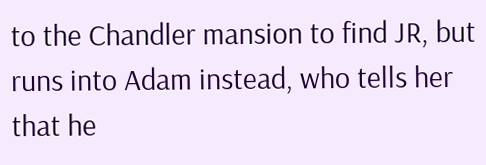to the Chandler mansion to find JR, but runs into Adam instead, who tells her that he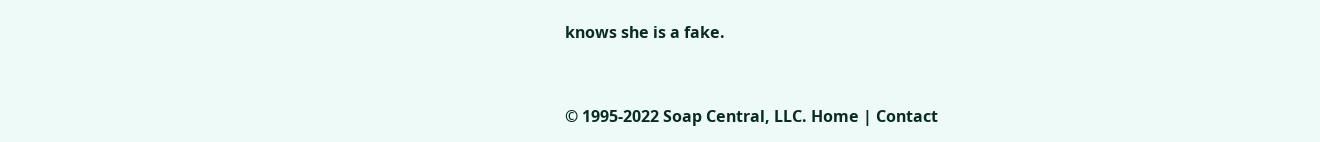knows she is a fake.



© 1995-2022 Soap Central, LLC. Home | Contact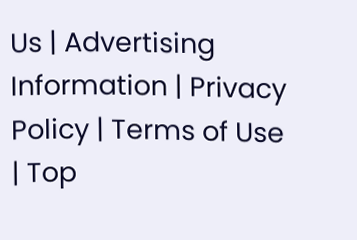Us | Advertising Information | Privacy Policy | Terms of Use | Top